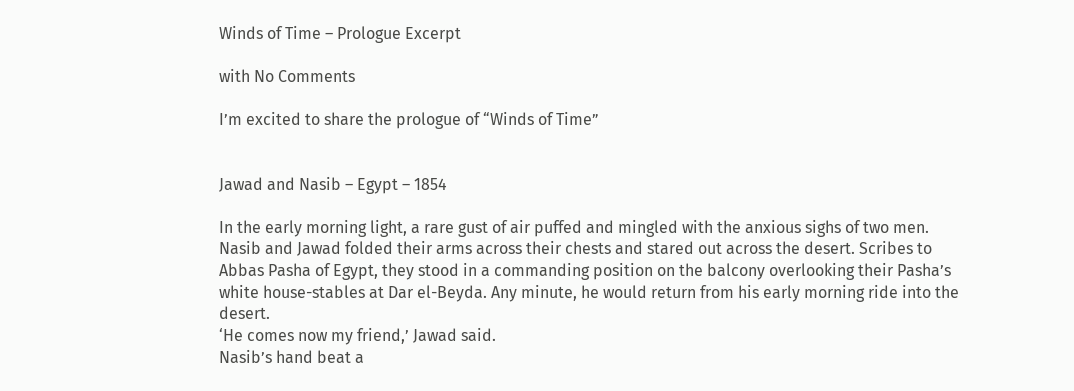Winds of Time – Prologue Excerpt

with No Comments

I’m excited to share the prologue of “Winds of Time”


Jawad and Nasib – Egypt – 1854

In the early morning light, a rare gust of air puffed and mingled with the anxious sighs of two men. Nasib and Jawad folded their arms across their chests and stared out across the desert. Scribes to Abbas Pasha of Egypt, they stood in a commanding position on the balcony overlooking their Pasha’s white house-stables at Dar el-Beyda. Any minute, he would return from his early morning ride into the desert.
‘He comes now my friend,’ Jawad said.
Nasib’s hand beat a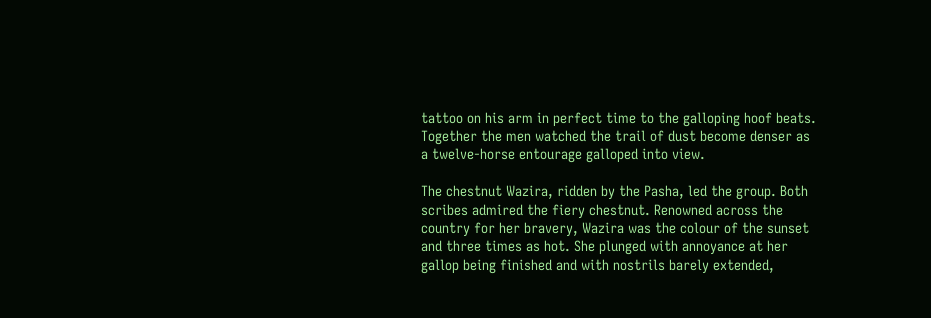tattoo on his arm in perfect time to the galloping hoof beats.
Together the men watched the trail of dust become denser as a twelve-horse entourage galloped into view.

The chestnut Wazira, ridden by the Pasha, led the group. Both scribes admired the fiery chestnut. Renowned across the country for her bravery, Wazira was the colour of the sunset and three times as hot. She plunged with annoyance at her gallop being finished and with nostrils barely extended,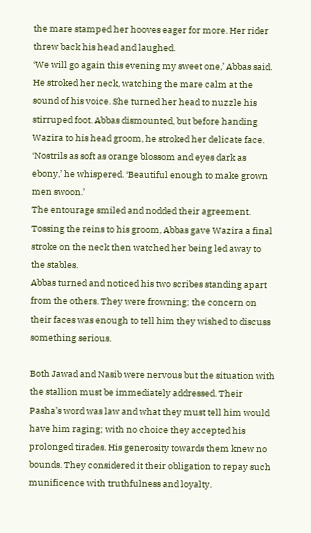the mare stamped her hooves eager for more. Her rider threw back his head and laughed.
‘We will go again this evening my sweet one,’ Abbas said. He stroked her neck, watching the mare calm at the sound of his voice. She turned her head to nuzzle his stirruped foot. Abbas dismounted, but before handing Wazira to his head groom, he stroked her delicate face.
‘Nostrils as soft as orange blossom and eyes dark as ebony,’ he whispered. ‘Beautiful enough to make grown men swoon.’
The entourage smiled and nodded their agreement. Tossing the reins to his groom, Abbas gave Wazira a final stroke on the neck then watched her being led away to the stables.
Abbas turned and noticed his two scribes standing apart from the others. They were frowning; the concern on their faces was enough to tell him they wished to discuss something serious.

Both Jawad and Nasib were nervous but the situation with the stallion must be immediately addressed. Their Pasha’s word was law and what they must tell him would have him raging; with no choice they accepted his prolonged tirades. His generosity towards them knew no bounds. They considered it their obligation to repay such munificence with truthfulness and loyalty.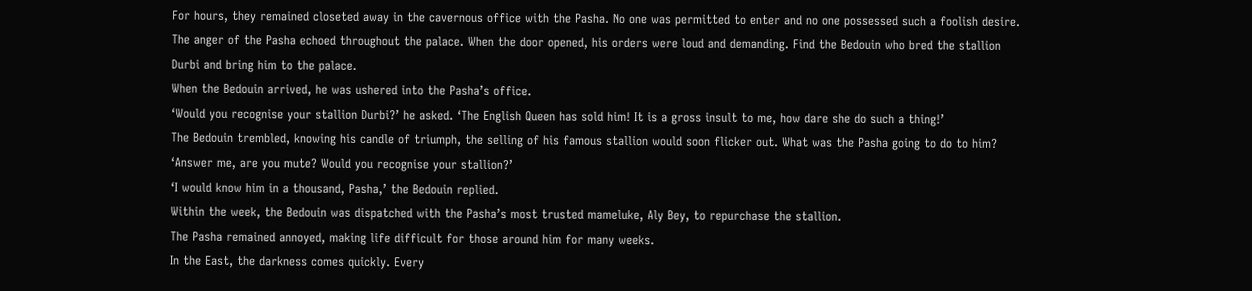For hours, they remained closeted away in the cavernous office with the Pasha. No one was permitted to enter and no one possessed such a foolish desire. The anger of the Pasha echoed throughout the palace. When the door opened, his orders were loud and demanding. Find the Bedouin who bred the stallion Durbi and bring him to the palace.
When the Bedouin arrived, he was ushered into the Pasha’s office.
‘Would you recognise your stallion Durbi?’ he asked. ‘The English Queen has sold him! It is a gross insult to me, how dare she do such a thing!’
The Bedouin trembled, knowing his candle of triumph, the selling of his famous stallion would soon flicker out. What was the Pasha going to do to him?
‘Answer me, are you mute? Would you recognise your stallion?’
‘I would know him in a thousand, Pasha,’ the Bedouin replied.
Within the week, the Bedouin was dispatched with the Pasha’s most trusted mameluke, Aly Bey, to repurchase the stallion.
The Pasha remained annoyed, making life difficult for those around him for many weeks.
In the East, the darkness comes quickly. Every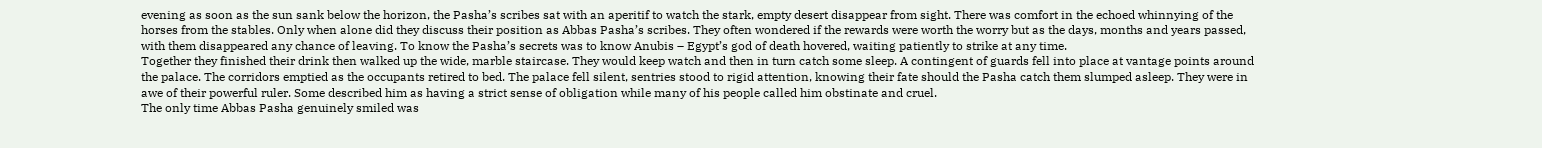evening as soon as the sun sank below the horizon, the Pasha’s scribes sat with an aperitif to watch the stark, empty desert disappear from sight. There was comfort in the echoed whinnying of the horses from the stables. Only when alone did they discuss their position as Abbas Pasha’s scribes. They often wondered if the rewards were worth the worry but as the days, months and years passed, with them disappeared any chance of leaving. To know the Pasha’s secrets was to know Anubis – Egypt’s god of death hovered, waiting patiently to strike at any time.
Together they finished their drink then walked up the wide, marble staircase. They would keep watch and then in turn catch some sleep. A contingent of guards fell into place at vantage points around the palace. The corridors emptied as the occupants retired to bed. The palace fell silent, sentries stood to rigid attention, knowing their fate should the Pasha catch them slumped asleep. They were in awe of their powerful ruler. Some described him as having a strict sense of obligation while many of his people called him obstinate and cruel.
The only time Abbas Pasha genuinely smiled was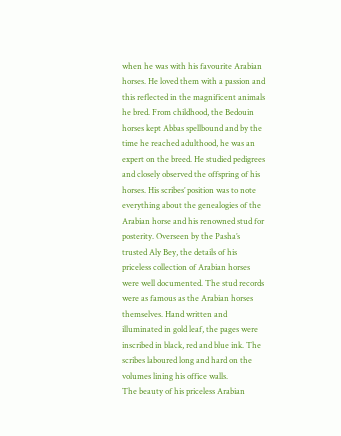when he was with his favourite Arabian horses. He loved them with a passion and this reflected in the magnificent animals he bred. From childhood, the Bedouin horses kept Abbas spellbound and by the time he reached adulthood, he was an expert on the breed. He studied pedigrees and closely observed the offspring of his horses. His scribes’ position was to note everything about the genealogies of the Arabian horse and his renowned stud for posterity. Overseen by the Pasha’s trusted Aly Bey, the details of his priceless collection of Arabian horses were well documented. The stud records were as famous as the Arabian horses themselves. Hand written and illuminated in gold leaf, the pages were inscribed in black, red and blue ink. The scribes laboured long and hard on the volumes lining his office walls.
The beauty of his priceless Arabian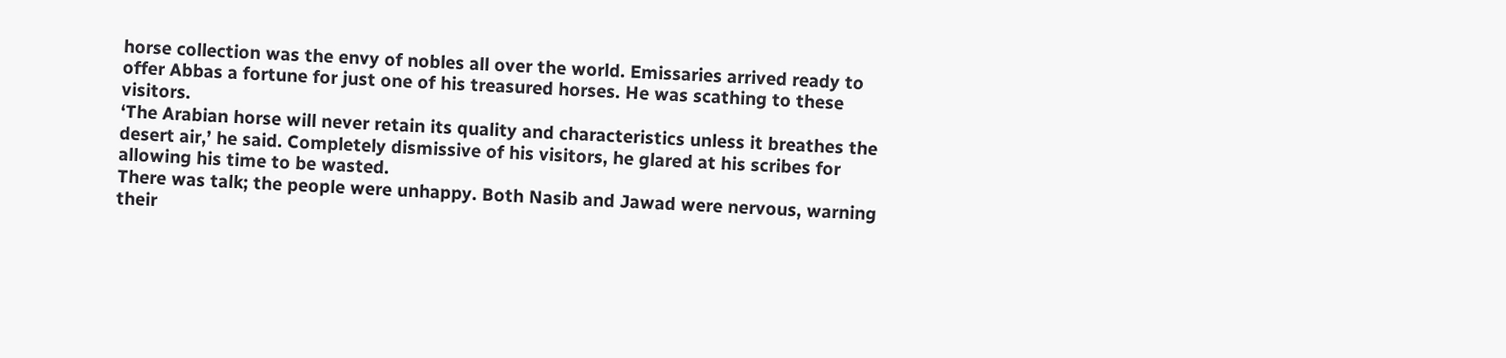horse collection was the envy of nobles all over the world. Emissaries arrived ready to offer Abbas a fortune for just one of his treasured horses. He was scathing to these visitors.
‘The Arabian horse will never retain its quality and characteristics unless it breathes the desert air,’ he said. Completely dismissive of his visitors, he glared at his scribes for allowing his time to be wasted.
There was talk; the people were unhappy. Both Nasib and Jawad were nervous, warning their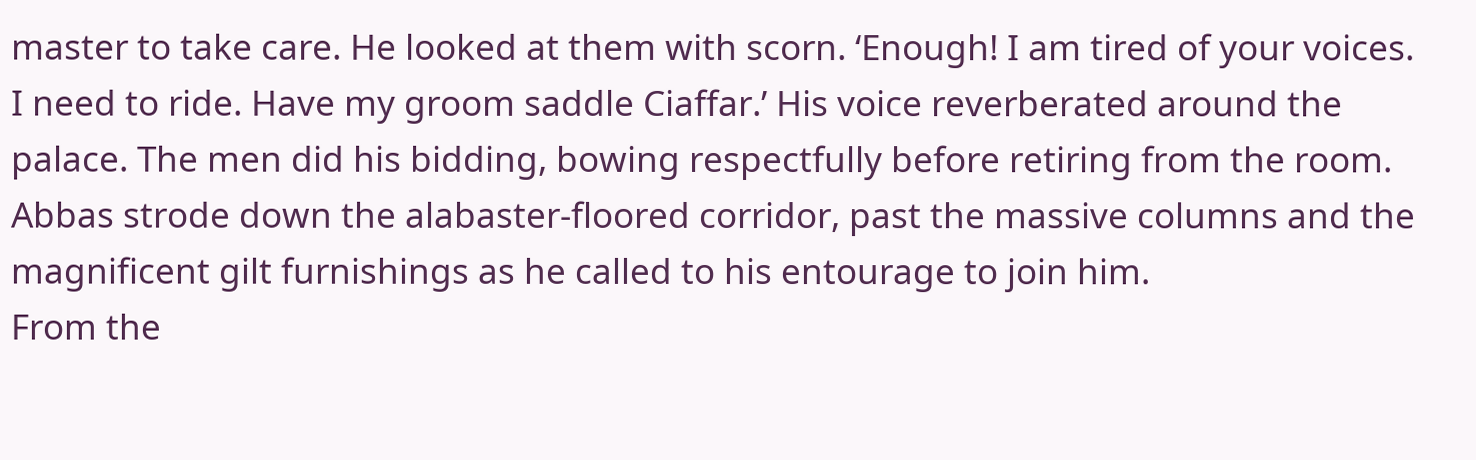master to take care. He looked at them with scorn. ‘Enough! I am tired of your voices. I need to ride. Have my groom saddle Ciaffar.’ His voice reverberated around the palace. The men did his bidding, bowing respectfully before retiring from the room. Abbas strode down the alabaster-floored corridor, past the massive columns and the magnificent gilt furnishings as he called to his entourage to join him.
From the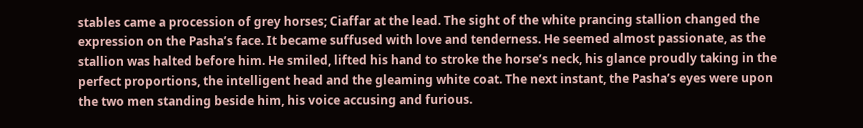stables came a procession of grey horses; Ciaffar at the lead. The sight of the white prancing stallion changed the expression on the Pasha’s face. It became suffused with love and tenderness. He seemed almost passionate, as the stallion was halted before him. He smiled, lifted his hand to stroke the horse’s neck, his glance proudly taking in the perfect proportions, the intelligent head and the gleaming white coat. The next instant, the Pasha’s eyes were upon the two men standing beside him, his voice accusing and furious.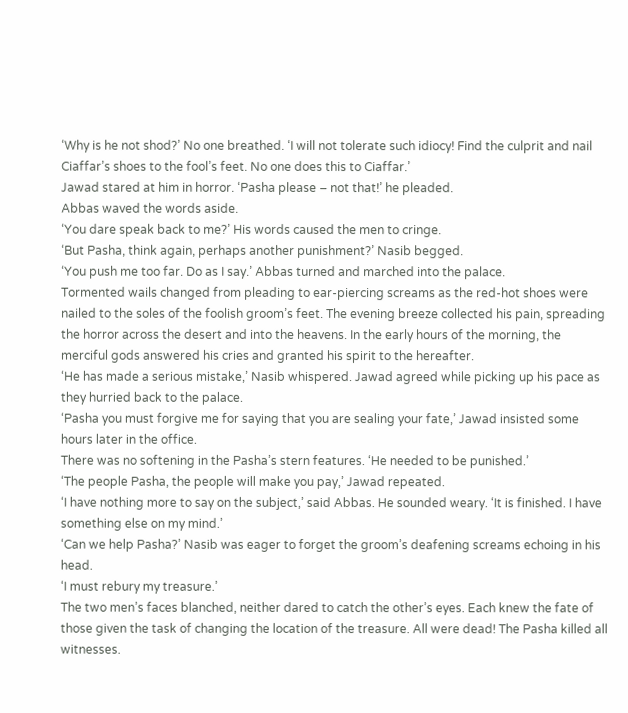‘Why is he not shod?’ No one breathed. ‘I will not tolerate such idiocy! Find the culprit and nail Ciaffar’s shoes to the fool’s feet. No one does this to Ciaffar.’
Jawad stared at him in horror. ‘Pasha please – not that!’ he pleaded.
Abbas waved the words aside.
‘You dare speak back to me?’ His words caused the men to cringe.
‘But Pasha, think again, perhaps another punishment?’ Nasib begged.
‘You push me too far. Do as I say.’ Abbas turned and marched into the palace.
Tormented wails changed from pleading to ear-piercing screams as the red-hot shoes were nailed to the soles of the foolish groom’s feet. The evening breeze collected his pain, spreading the horror across the desert and into the heavens. In the early hours of the morning, the merciful gods answered his cries and granted his spirit to the hereafter.
‘He has made a serious mistake,’ Nasib whispered. Jawad agreed while picking up his pace as they hurried back to the palace.
‘Pasha you must forgive me for saying that you are sealing your fate,’ Jawad insisted some hours later in the office.
There was no softening in the Pasha’s stern features. ‘He needed to be punished.’
‘The people Pasha, the people will make you pay,’ Jawad repeated.
‘I have nothing more to say on the subject,’ said Abbas. He sounded weary. ‘It is finished. I have something else on my mind.’
‘Can we help Pasha?’ Nasib was eager to forget the groom’s deafening screams echoing in his head.
‘I must rebury my treasure.’
The two men’s faces blanched, neither dared to catch the other’s eyes. Each knew the fate of those given the task of changing the location of the treasure. All were dead! The Pasha killed all witnesses.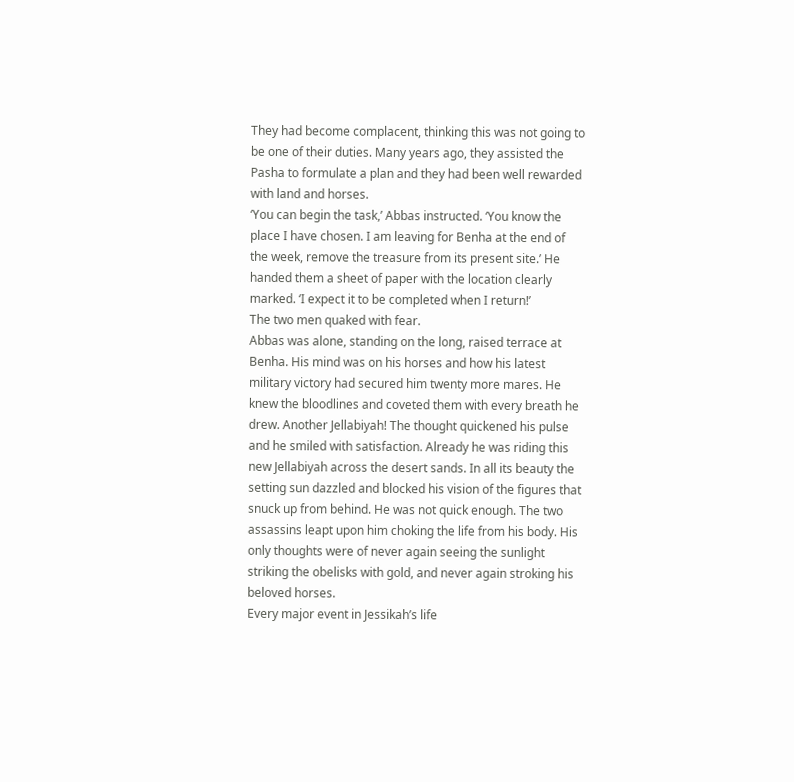They had become complacent, thinking this was not going to be one of their duties. Many years ago, they assisted the Pasha to formulate a plan and they had been well rewarded with land and horses.
‘You can begin the task,’ Abbas instructed. ‘You know the place I have chosen. I am leaving for Benha at the end of the week, remove the treasure from its present site.’ He handed them a sheet of paper with the location clearly marked. ‘I expect it to be completed when I return!’
The two men quaked with fear.
Abbas was alone, standing on the long, raised terrace at Benha. His mind was on his horses and how his latest military victory had secured him twenty more mares. He knew the bloodlines and coveted them with every breath he drew. Another Jellabiyah! The thought quickened his pulse and he smiled with satisfaction. Already he was riding this new Jellabiyah across the desert sands. In all its beauty the setting sun dazzled and blocked his vision of the figures that snuck up from behind. He was not quick enough. The two assassins leapt upon him choking the life from his body. His only thoughts were of never again seeing the sunlight striking the obelisks with gold, and never again stroking his beloved horses.
Every major event in Jessikah’s life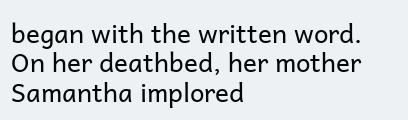began with the written word. On her deathbed, her mother Samantha implored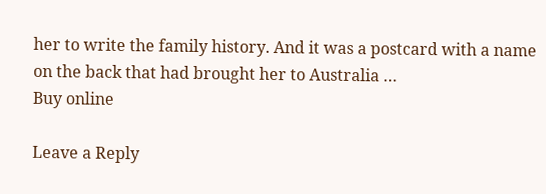her to write the family history. And it was a postcard with a name on the back that had brought her to Australia …
Buy online

Leave a Reply